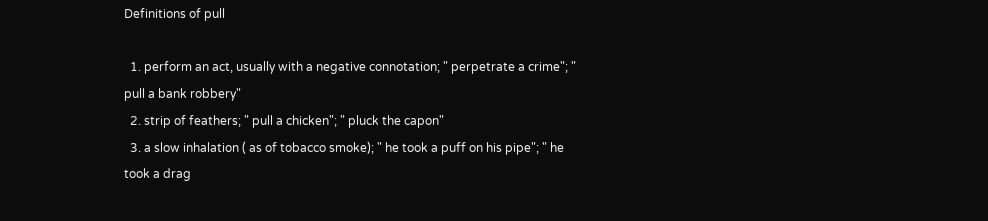Definitions of pull

  1. perform an act, usually with a negative connotation; " perpetrate a crime"; " pull a bank robbery"
  2. strip of feathers; " pull a chicken"; " pluck the capon"
  3. a slow inhalation ( as of tobacco smoke); " he took a puff on his pipe"; " he took a drag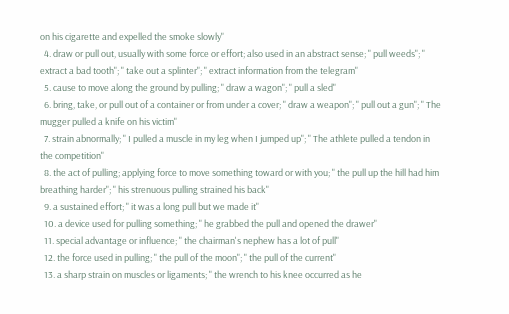on his cigarette and expelled the smoke slowly"
  4. draw or pull out, usually with some force or effort; also used in an abstract sense; " pull weeds"; " extract a bad tooth"; " take out a splinter"; " extract information from the telegram"
  5. cause to move along the ground by pulling; " draw a wagon"; " pull a sled"
  6. bring, take, or pull out of a container or from under a cover; " draw a weapon"; " pull out a gun"; " The mugger pulled a knife on his victim"
  7. strain abnormally; " I pulled a muscle in my leg when I jumped up"; " The athlete pulled a tendon in the competition"
  8. the act of pulling; applying force to move something toward or with you; " the pull up the hill had him breathing harder"; " his strenuous pulling strained his back"
  9. a sustained effort; " it was a long pull but we made it"
  10. a device used for pulling something; " he grabbed the pull and opened the drawer"
  11. special advantage or influence; " the chairman's nephew has a lot of pull"
  12. the force used in pulling; " the pull of the moon"; " the pull of the current"
  13. a sharp strain on muscles or ligaments; " the wrench to his knee occurred as he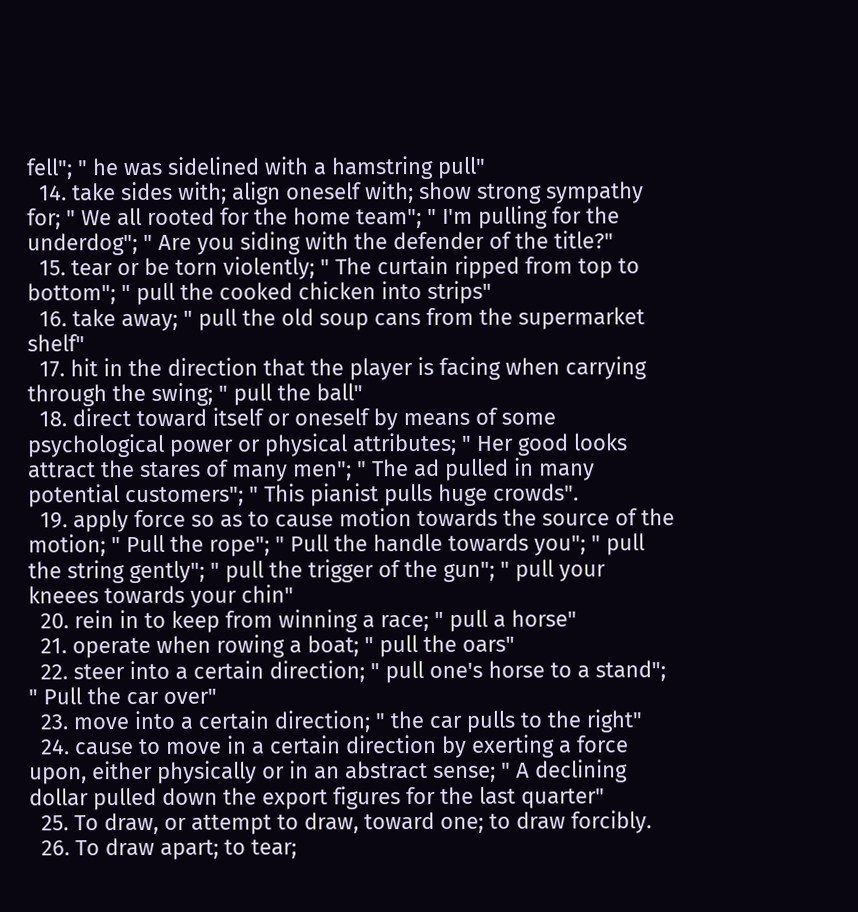fell"; " he was sidelined with a hamstring pull"
  14. take sides with; align oneself with; show strong sympathy for; " We all rooted for the home team"; " I'm pulling for the underdog"; " Are you siding with the defender of the title?"
  15. tear or be torn violently; " The curtain ripped from top to bottom"; " pull the cooked chicken into strips"
  16. take away; " pull the old soup cans from the supermarket shelf"
  17. hit in the direction that the player is facing when carrying through the swing; " pull the ball"
  18. direct toward itself or oneself by means of some psychological power or physical attributes; " Her good looks attract the stares of many men"; " The ad pulled in many potential customers"; " This pianist pulls huge crowds".
  19. apply force so as to cause motion towards the source of the motion; " Pull the rope"; " Pull the handle towards you"; " pull the string gently"; " pull the trigger of the gun"; " pull your kneees towards your chin"
  20. rein in to keep from winning a race; " pull a horse"
  21. operate when rowing a boat; " pull the oars"
  22. steer into a certain direction; " pull one's horse to a stand"; " Pull the car over"
  23. move into a certain direction; " the car pulls to the right"
  24. cause to move in a certain direction by exerting a force upon, either physically or in an abstract sense; " A declining dollar pulled down the export figures for the last quarter"
  25. To draw, or attempt to draw, toward one; to draw forcibly.
  26. To draw apart; to tear;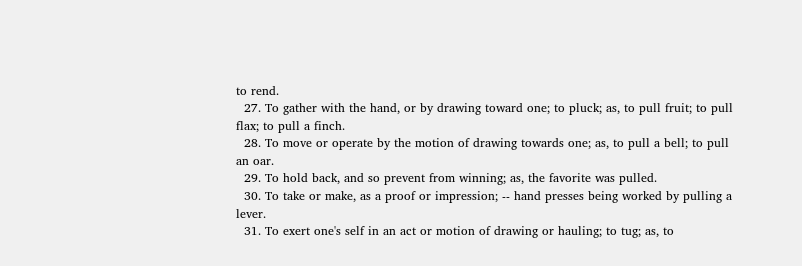to rend.
  27. To gather with the hand, or by drawing toward one; to pluck; as, to pull fruit; to pull flax; to pull a finch.
  28. To move or operate by the motion of drawing towards one; as, to pull a bell; to pull an oar.
  29. To hold back, and so prevent from winning; as, the favorite was pulled.
  30. To take or make, as a proof or impression; -- hand presses being worked by pulling a lever.
  31. To exert one's self in an act or motion of drawing or hauling; to tug; as, to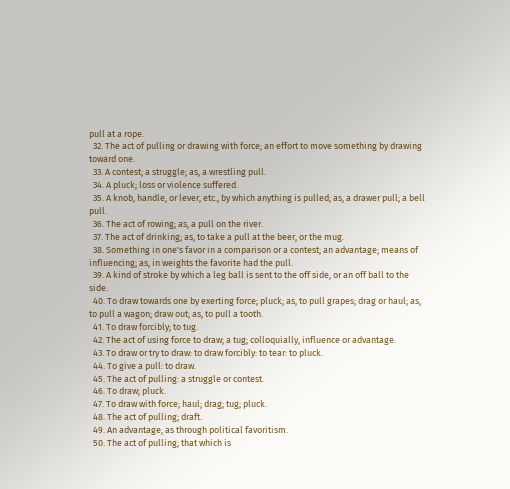pull at a rope.
  32. The act of pulling or drawing with force; an effort to move something by drawing toward one.
  33. A contest; a struggle; as, a wrestling pull.
  34. A pluck; loss or violence suffered.
  35. A knob, handle, or lever, etc., by which anything is pulled; as, a drawer pull; a bell pull.
  36. The act of rowing; as, a pull on the river.
  37. The act of drinking; as, to take a pull at the beer, or the mug.
  38. Something in one's favor in a comparison or a contest; an advantage; means of influencing; as, in weights the favorite had the pull.
  39. A kind of stroke by which a leg ball is sent to the off side, or an off ball to the side.
  40. To draw towards one by exerting force; pluck; as, to pull grapes; drag or haul; as, to pull a wagon; draw out; as, to pull a tooth.
  41. To draw forcibly; to tug.
  42. The act of using force to draw; a tug; colloquially, influence or advantage.
  43. To draw or try to draw: to draw forcibly: to tear: to pluck.
  44. To give a pull: to draw.
  45. The act of pulling: a struggle or contest.
  46. To draw; pluck.
  47. To draw with force; haul; drag; tug; pluck.
  48. The act of pulling; draft.
  49. An advantage, as through political favoritism.
  50. The act of pulling; that which is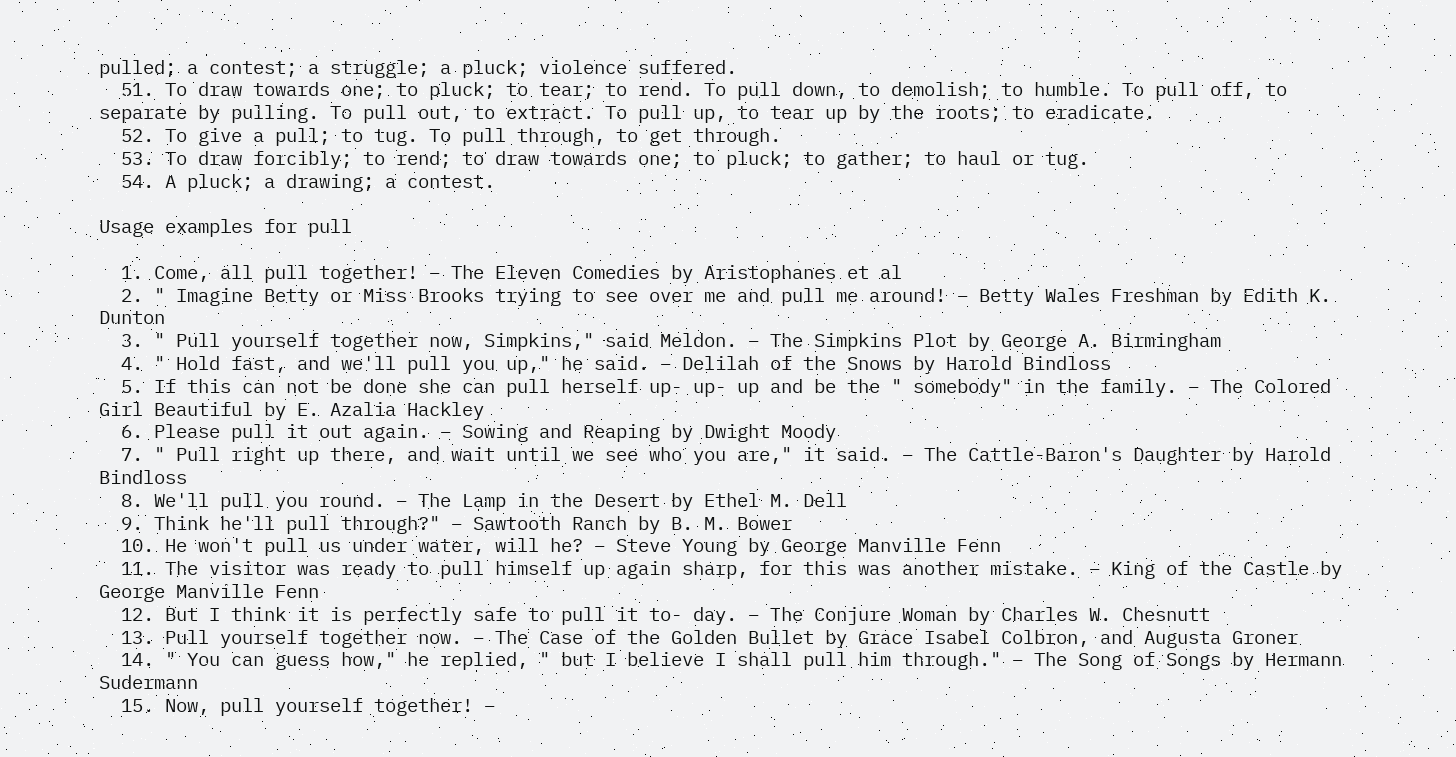pulled; a contest; a struggle; a pluck; violence suffered.
  51. To draw towards one; to pluck; to tear; to rend. To pull down, to demolish; to humble. To pull off, to separate by pulling. To pull out, to extract. To pull up, to tear up by the roots; to eradicate.
  52. To give a pull; to tug. To pull through, to get through.
  53. To draw forcibly; to rend; to draw towards one; to pluck; to gather; to haul or tug.
  54. A pluck; a drawing; a contest.

Usage examples for pull

  1. Come, all pull together! – The Eleven Comedies by Aristophanes et al
  2. " Imagine Betty or Miss Brooks trying to see over me and pull me around! – Betty Wales Freshman by Edith K. Dunton
  3. " Pull yourself together now, Simpkins," said Meldon. – The Simpkins Plot by George A. Birmingham
  4. " Hold fast, and we'll pull you up," he said. – Delilah of the Snows by Harold Bindloss
  5. If this can not be done she can pull herself up- up- up and be the " somebody" in the family. – The Colored Girl Beautiful by E. Azalia Hackley
  6. Please pull it out again. – Sowing and Reaping by Dwight Moody
  7. " Pull right up there, and wait until we see who you are," it said. – The Cattle-Baron's Daughter by Harold Bindloss
  8. We'll pull you round. – The Lamp in the Desert by Ethel M. Dell
  9. Think he'll pull through?" – Sawtooth Ranch by B. M. Bower
  10. He won't pull us under water, will he? – Steve Young by George Manville Fenn
  11. The visitor was ready to pull himself up again sharp, for this was another mistake. – King of the Castle by George Manville Fenn
  12. But I think it is perfectly safe to pull it to- day. – The Conjure Woman by Charles W. Chesnutt
  13. Pull yourself together now. – The Case of the Golden Bullet by Grace Isabel Colbron, and Augusta Groner
  14. " You can guess how," he replied, " but I believe I shall pull him through." – The Song of Songs by Hermann Sudermann
  15. Now, pull yourself together! –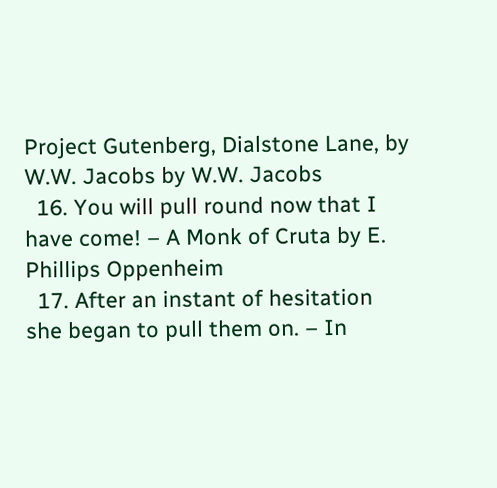Project Gutenberg, Dialstone Lane, by W.W. Jacobs by W.W. Jacobs
  16. You will pull round now that I have come! – A Monk of Cruta by E. Phillips Oppenheim
  17. After an instant of hesitation she began to pull them on. – In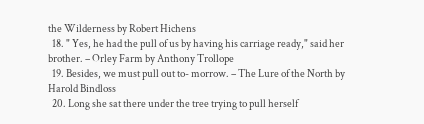the Wilderness by Robert Hichens
  18. " Yes, he had the pull of us by having his carriage ready," said her brother. – Orley Farm by Anthony Trollope
  19. Besides, we must pull out to- morrow. – The Lure of the North by Harold Bindloss
  20. Long she sat there under the tree trying to pull herself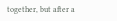together, but after a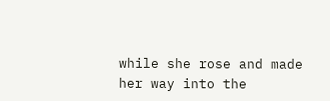while she rose and made her way into the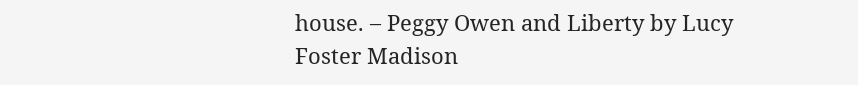house. – Peggy Owen and Liberty by Lucy Foster Madison